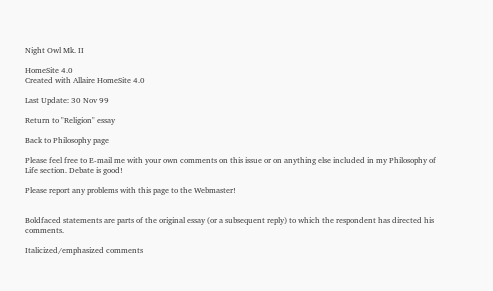Night Owl Mk. II

HomeSite 4.0
Created with Allaire HomeSite 4.0

Last Update: 30 Nov 99

Return to "Religion" essay

Back to Philosophy page

Please feel free to E-mail me with your own comments on this issue or on anything else included in my Philosophy of Life section. Debate is good!

Please report any problems with this page to the Webmaster!


Boldfaced statements are parts of the original essay (or a subsequent reply) to which the respondent has directed his comments.

Italicized/emphasized comments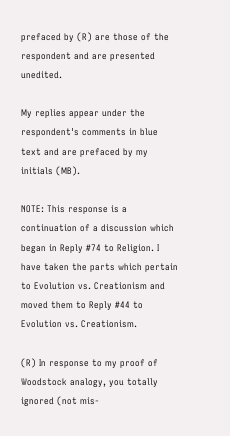prefaced by (R) are those of the respondent and are presented unedited.

My replies appear under the respondent's comments in blue text and are prefaced by my initials (MB).

NOTE: This response is a continuation of a discussion which began in Reply #74 to Religion. I have taken the parts which pertain to Evolution vs. Creationism and moved them to Reply #44 to Evolution vs. Creationism.

(R) In response to my proof of Woodstock analogy, you totally ignored (not mis-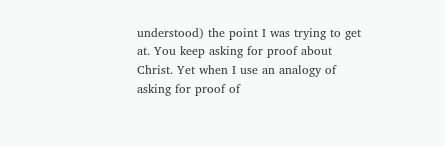understood) the point I was trying to get at. You keep asking for proof about Christ. Yet when I use an analogy of asking for proof of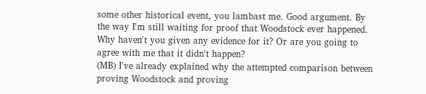some other historical event, you lambast me. Good argument. By the way I'm still waiting for proof that Woodstock ever happened. Why haven't you given any evidence for it? Or are you going to agree with me that it didn't happen?
(MB) I've already explained why the attempted comparison between proving Woodstock and proving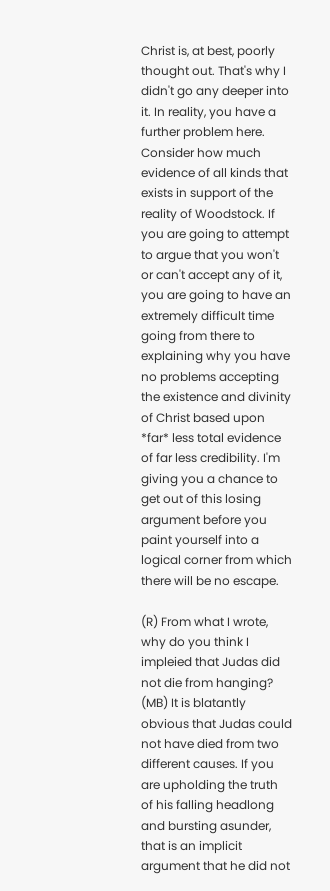Christ is, at best, poorly thought out. That's why I didn't go any deeper into it. In reality, you have a further problem here. Consider how much evidence of all kinds that exists in support of the reality of Woodstock. If you are going to attempt to argue that you won't or can't accept any of it, you are going to have an extremely difficult time going from there to explaining why you have no problems accepting the existence and divinity of Christ based upon *far* less total evidence of far less credibility. I'm giving you a chance to get out of this losing argument before you paint yourself into a logical corner from which there will be no escape.

(R) From what I wrote, why do you think I impleied that Judas did not die from hanging?
(MB) It is blatantly obvious that Judas could not have died from two different causes. If you are upholding the truth of his falling headlong and bursting asunder, that is an implicit argument that he did not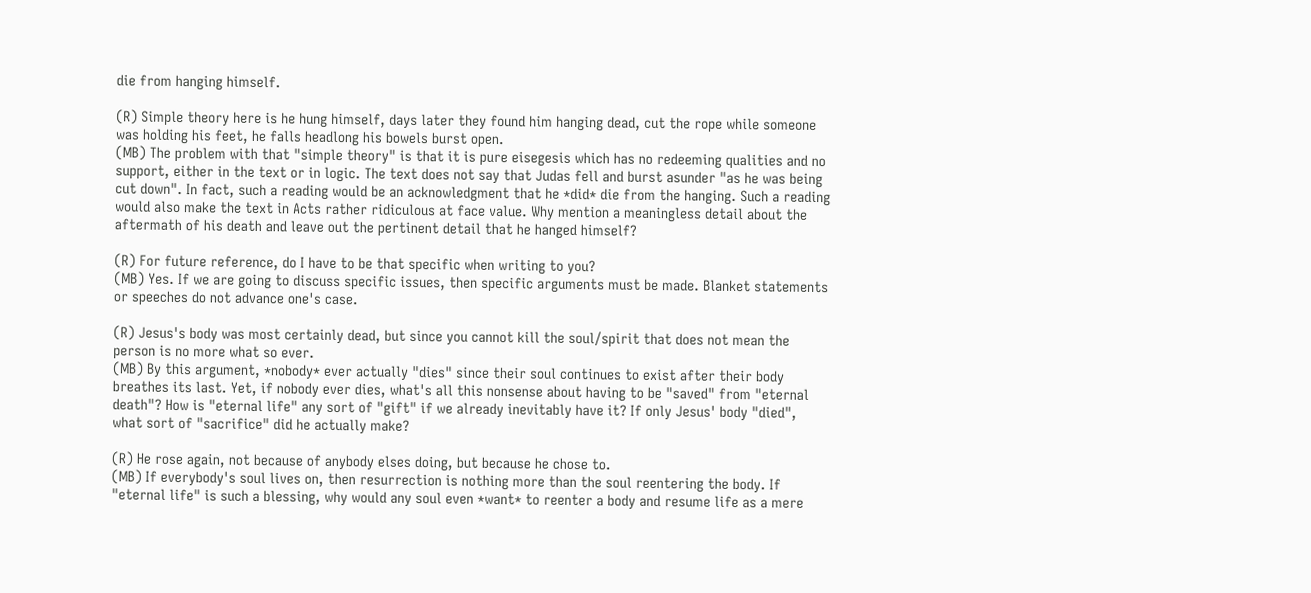die from hanging himself.

(R) Simple theory here is he hung himself, days later they found him hanging dead, cut the rope while someone was holding his feet, he falls headlong his bowels burst open.
(MB) The problem with that "simple theory" is that it is pure eisegesis which has no redeeming qualities and no support, either in the text or in logic. The text does not say that Judas fell and burst asunder "as he was being cut down". In fact, such a reading would be an acknowledgment that he *did* die from the hanging. Such a reading would also make the text in Acts rather ridiculous at face value. Why mention a meaningless detail about the aftermath of his death and leave out the pertinent detail that he hanged himself?

(R) For future reference, do I have to be that specific when writing to you?
(MB) Yes. If we are going to discuss specific issues, then specific arguments must be made. Blanket statements or speeches do not advance one's case.

(R) Jesus's body was most certainly dead, but since you cannot kill the soul/spirit that does not mean the person is no more what so ever.
(MB) By this argument, *nobody* ever actually "dies" since their soul continues to exist after their body breathes its last. Yet, if nobody ever dies, what's all this nonsense about having to be "saved" from "eternal death"? How is "eternal life" any sort of "gift" if we already inevitably have it? If only Jesus' body "died", what sort of "sacrifice" did he actually make?

(R) He rose again, not because of anybody elses doing, but because he chose to.
(MB) If everybody's soul lives on, then resurrection is nothing more than the soul reentering the body. If "eternal life" is such a blessing, why would any soul even *want* to reenter a body and resume life as a mere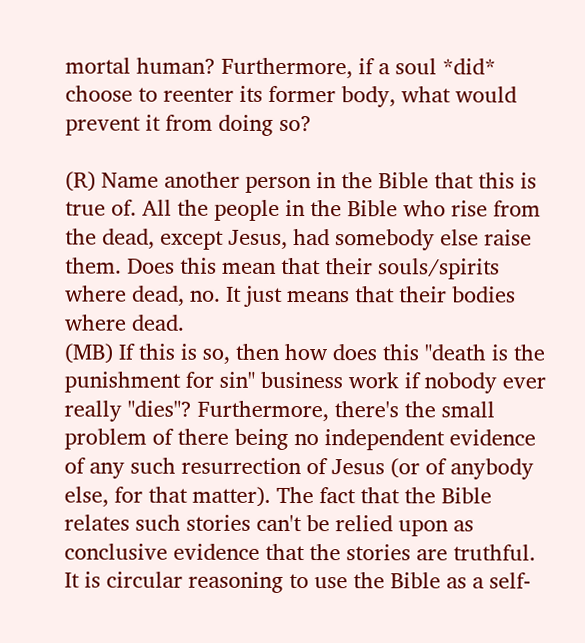mortal human? Furthermore, if a soul *did* choose to reenter its former body, what would prevent it from doing so?

(R) Name another person in the Bible that this is true of. All the people in the Bible who rise from the dead, except Jesus, had somebody else raise them. Does this mean that their souls/spirits where dead, no. It just means that their bodies where dead.
(MB) If this is so, then how does this "death is the punishment for sin" business work if nobody ever really "dies"? Furthermore, there's the small problem of there being no independent evidence of any such resurrection of Jesus (or of anybody else, for that matter). The fact that the Bible relates such stories can't be relied upon as conclusive evidence that the stories are truthful. It is circular reasoning to use the Bible as a self-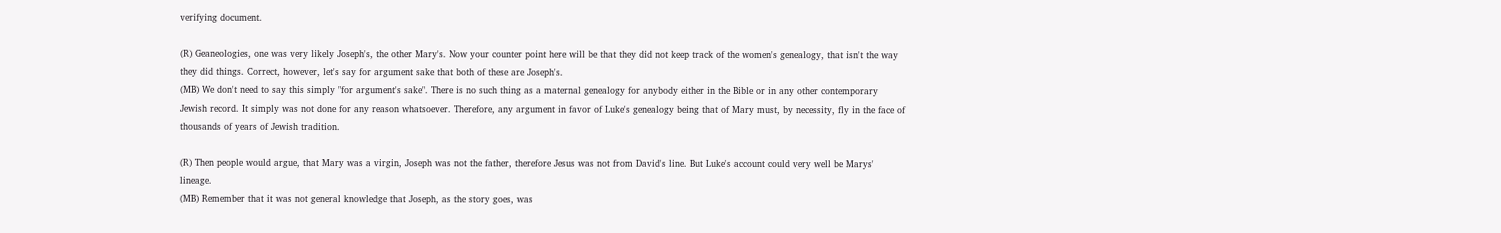verifying document.

(R) Geaneologies, one was very likely Joseph's, the other Mary's. Now your counter point here will be that they did not keep track of the women's genealogy, that isn't the way they did things. Correct, however, let's say for argument sake that both of these are Joseph's.
(MB) We don't need to say this simply "for argument's sake". There is no such thing as a maternal genealogy for anybody either in the Bible or in any other contemporary Jewish record. It simply was not done for any reason whatsoever. Therefore, any argument in favor of Luke's genealogy being that of Mary must, by necessity, fly in the face of thousands of years of Jewish tradition.

(R) Then people would argue, that Mary was a virgin, Joseph was not the father, therefore Jesus was not from David's line. But Luke's account could very well be Marys' lineage.
(MB) Remember that it was not general knowledge that Joseph, as the story goes, was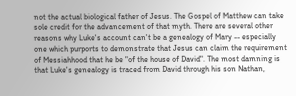not the actual biological father of Jesus. The Gospel of Matthew can take sole credit for the advancement of that myth. There are several other reasons why Luke's account can't be a genealogy of Mary -- especially one which purports to demonstrate that Jesus can claim the requirement of Messiahhood that he be "of the house of David". The most damning is that Luke's genealogy is traced from David through his son Nathan,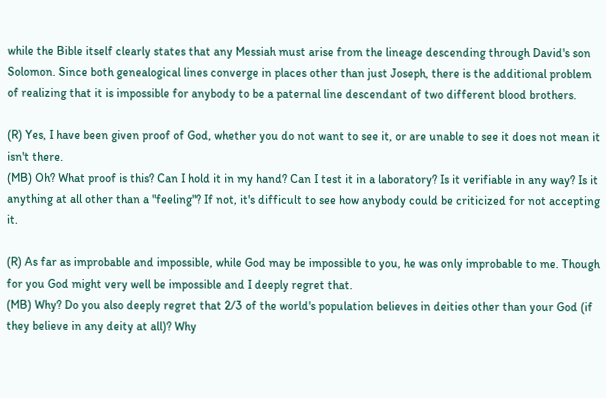while the Bible itself clearly states that any Messiah must arise from the lineage descending through David's son Solomon. Since both genealogical lines converge in places other than just Joseph, there is the additional problem of realizing that it is impossible for anybody to be a paternal line descendant of two different blood brothers.

(R) Yes, I have been given proof of God, whether you do not want to see it, or are unable to see it does not mean it isn't there.
(MB) Oh? What proof is this? Can I hold it in my hand? Can I test it in a laboratory? Is it verifiable in any way? Is it anything at all other than a "feeling"? If not, it's difficult to see how anybody could be criticized for not accepting it.

(R) As far as improbable and impossible, while God may be impossible to you, he was only improbable to me. Though for you God might very well be impossible and I deeply regret that.
(MB) Why? Do you also deeply regret that 2/3 of the world's population believes in deities other than your God (if they believe in any deity at all)? Why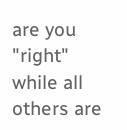are you "right" while all others are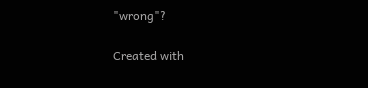"wrong"?

Created with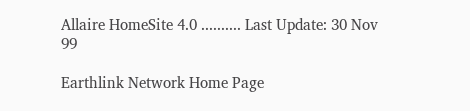Allaire HomeSite 4.0 .......... Last Update: 30 Nov 99

Earthlink Network Home Page